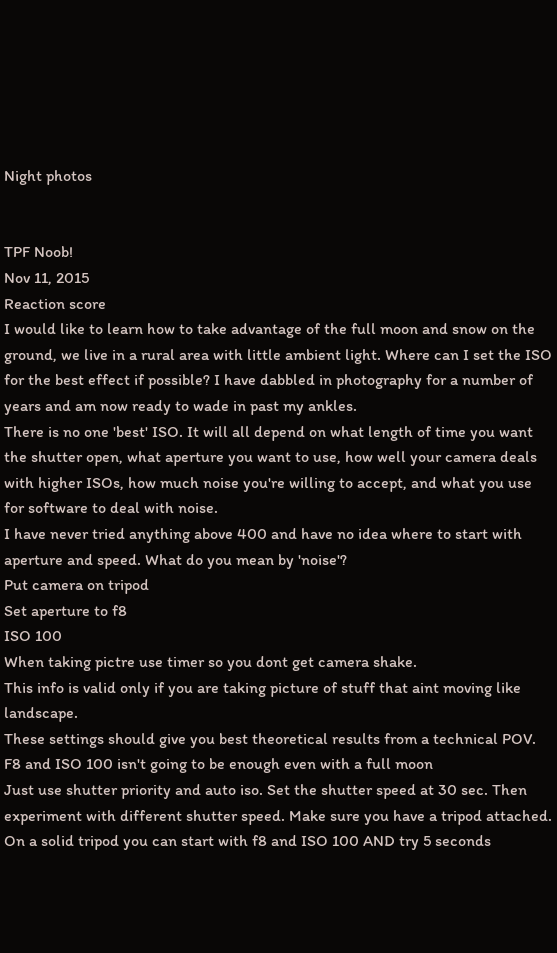Night photos


TPF Noob!
Nov 11, 2015
Reaction score
I would like to learn how to take advantage of the full moon and snow on the ground, we live in a rural area with little ambient light. Where can I set the ISO for the best effect if possible? I have dabbled in photography for a number of years and am now ready to wade in past my ankles.
There is no one 'best' ISO. It will all depend on what length of time you want the shutter open, what aperture you want to use, how well your camera deals with higher ISOs, how much noise you're willing to accept, and what you use for software to deal with noise.
I have never tried anything above 400 and have no idea where to start with aperture and speed. What do you mean by 'noise'?
Put camera on tripod
Set aperture to f8
ISO 100
When taking pictre use timer so you dont get camera shake.
This info is valid only if you are taking picture of stuff that aint moving like landscape.
These settings should give you best theoretical results from a technical POV.
F8 and ISO 100 isn't going to be enough even with a full moon
Just use shutter priority and auto iso. Set the shutter speed at 30 sec. Then experiment with different shutter speed. Make sure you have a tripod attached.
On a solid tripod you can start with f8 and ISO 100 AND try 5 seconds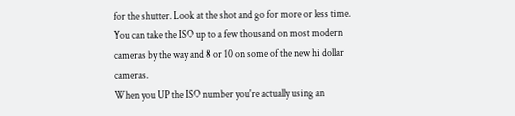for the shutter. Look at the shot and go for more or less time. You can take the ISO up to a few thousand on most modern cameras by the way and 8 or 10 on some of the new hi dollar cameras.
When you UP the ISO number you're actually using an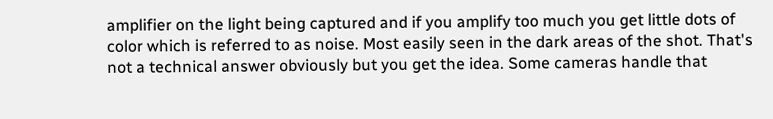amplifier on the light being captured and if you amplify too much you get little dots of color which is referred to as noise. Most easily seen in the dark areas of the shot. That's not a technical answer obviously but you get the idea. Some cameras handle that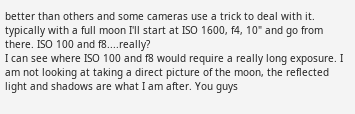better than others and some cameras use a trick to deal with it.
typically with a full moon I'll start at ISO 1600, f4, 10" and go from there. ISO 100 and f8....really?
I can see where ISO 100 and f8 would require a really long exposure. I am not looking at taking a direct picture of the moon, the reflected light and shadows are what I am after. You guys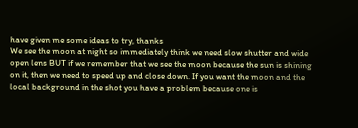have given me some ideas to try, thanks
We see the moon at night so immediately think we need slow shutter and wide open lens BUT if we remember that we see the moon because the sun is shining on it, then we need to speed up and close down. If you want the moon and the local background in the shot you have a problem because one is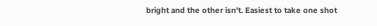bright and the other isn't. Easiest to take one shot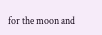for the moon and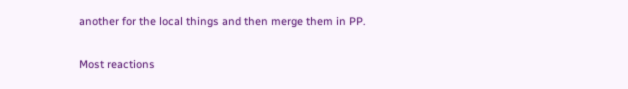another for the local things and then merge them in PP.

Most reactions